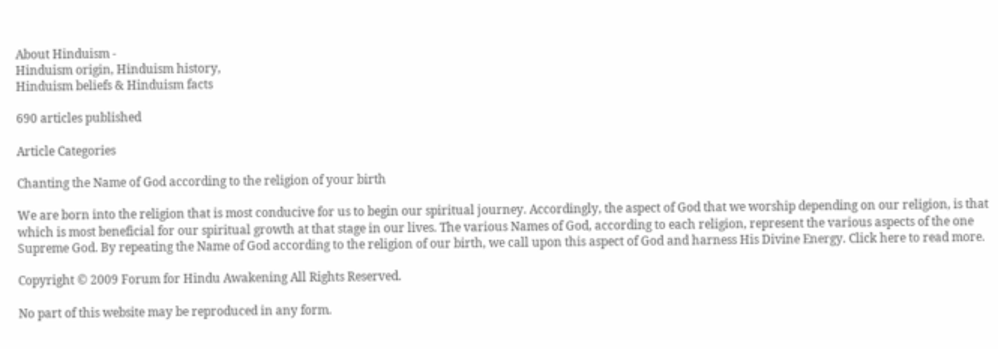About Hinduism -
Hinduism origin, Hinduism history,
Hinduism beliefs & Hinduism facts

690 articles published

Article Categories

Chanting the Name of God according to the religion of your birth

We are born into the religion that is most conducive for us to begin our spiritual journey. Accordingly, the aspect of God that we worship depending on our religion, is that which is most beneficial for our spiritual growth at that stage in our lives. The various Names of God, according to each religion, represent the various aspects of the one Supreme God. By repeating the Name of God according to the religion of our birth, we call upon this aspect of God and harness His Divine Energy. Click here to read more.

Copyright © 2009 Forum for Hindu Awakening All Rights Reserved.

No part of this website may be reproduced in any form.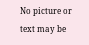No picture or text may be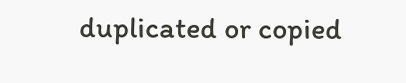duplicated or copied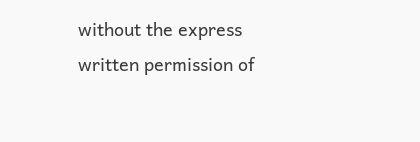without the express
written permission of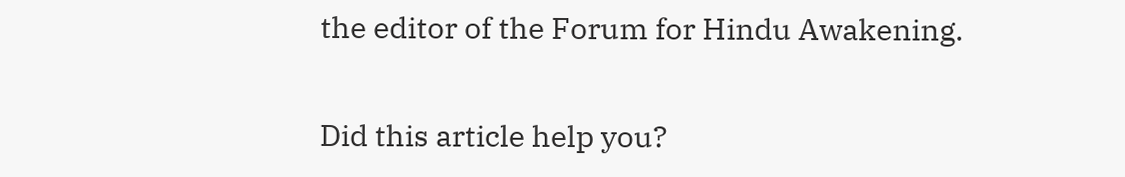the editor of the Forum for Hindu Awakening.

Did this article help you?